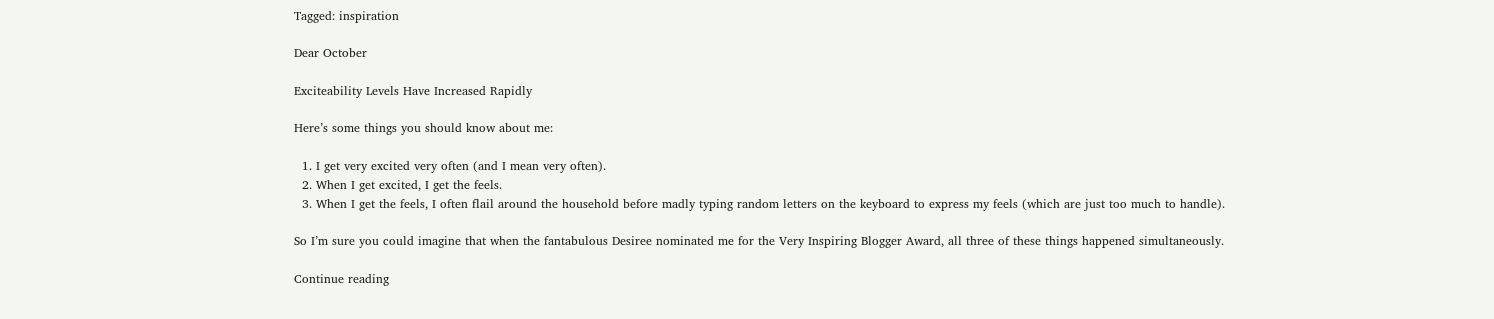Tagged: inspiration

Dear October

Exciteability Levels Have Increased Rapidly

Here’s some things you should know about me:

  1. I get very excited very often (and I mean very often).
  2. When I get excited, I get the feels.
  3. When I get the feels, I often flail around the household before madly typing random letters on the keyboard to express my feels (which are just too much to handle).

So I’m sure you could imagine that when the fantabulous Desiree nominated me for the Very Inspiring Blogger Award, all three of these things happened simultaneously.

Continue reading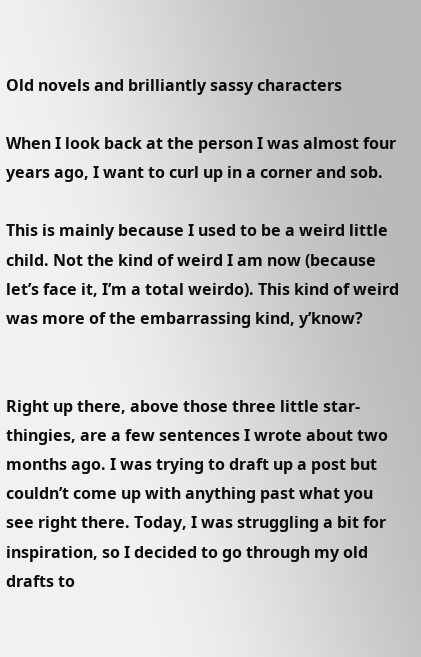Old novels and brilliantly sassy characters

When I look back at the person I was almost four years ago, I want to curl up in a corner and sob.

This is mainly because I used to be a weird little child. Not the kind of weird I am now (because let’s face it, I’m a total weirdo). This kind of weird was more of the embarrassing kind, y’know?


Right up there, above those three little star-thingies, are a few sentences I wrote about two months ago. I was trying to draft up a post but couldn’t come up with anything past what you see right there. Today, I was struggling a bit for inspiration, so I decided to go through my old drafts to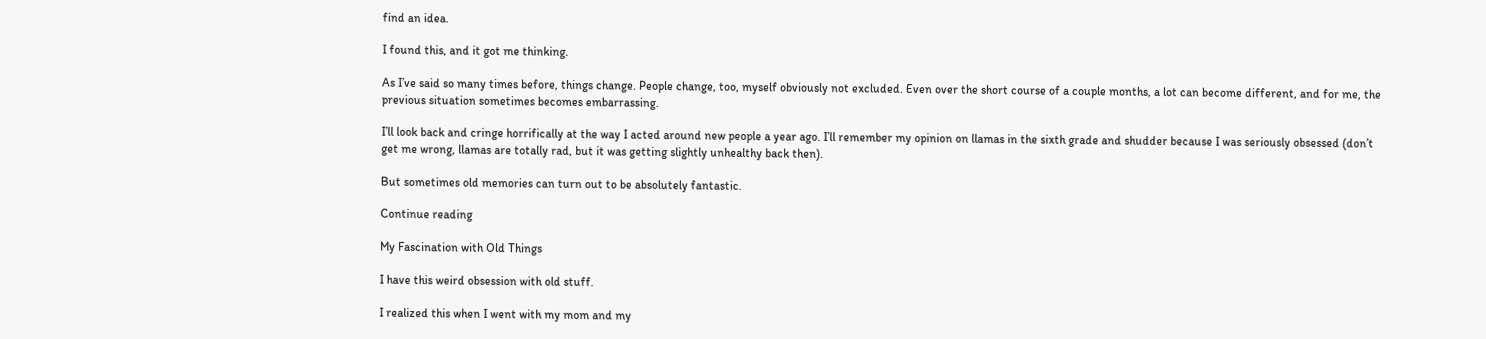find an idea.

I found this, and it got me thinking.

As I’ve said so many times before, things change. People change, too, myself obviously not excluded. Even over the short course of a couple months, a lot can become different, and for me, the previous situation sometimes becomes embarrassing.

I’ll look back and cringe horrifically at the way I acted around new people a year ago. I’ll remember my opinion on llamas in the sixth grade and shudder because I was seriously obsessed (don’t get me wrong, llamas are totally rad, but it was getting slightly unhealthy back then).

But sometimes old memories can turn out to be absolutely fantastic.

Continue reading

My Fascination with Old Things

I have this weird obsession with old stuff.

I realized this when I went with my mom and my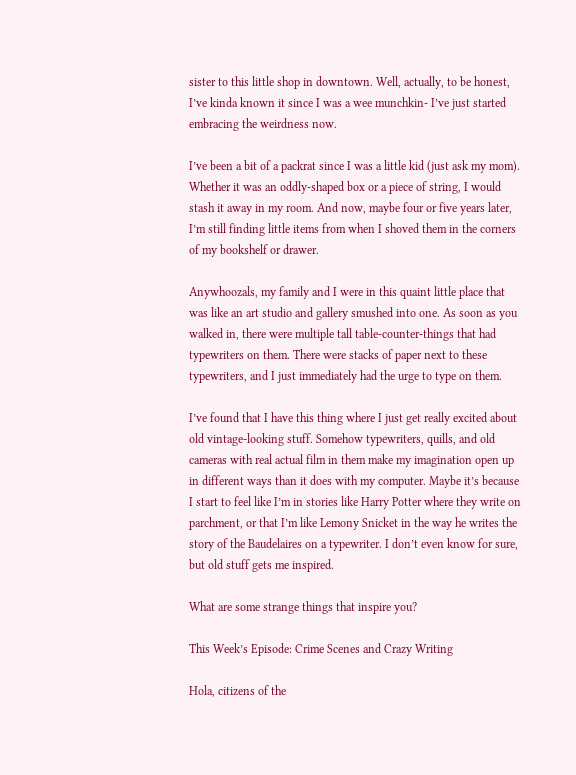sister to this little shop in downtown. Well, actually, to be honest, I’ve kinda known it since I was a wee munchkin- I’ve just started embracing the weirdness now.

I’ve been a bit of a packrat since I was a little kid (just ask my mom). Whether it was an oddly-shaped box or a piece of string, I would stash it away in my room. And now, maybe four or five years later, I’m still finding little items from when I shoved them in the corners of my bookshelf or drawer.

Anywhoozals, my family and I were in this quaint little place that was like an art studio and gallery smushed into one. As soon as you walked in, there were multiple tall table-counter-things that had typewriters on them. There were stacks of paper next to these typewriters, and I just immediately had the urge to type on them.

I’ve found that I have this thing where I just get really excited about old vintage-looking stuff. Somehow typewriters, quills, and old cameras with real actual film in them make my imagination open up in different ways than it does with my computer. Maybe it’s because I start to feel like I’m in stories like Harry Potter where they write on parchment, or that I’m like Lemony Snicket in the way he writes the story of the Baudelaires on a typewriter. I don’t even know for sure, but old stuff gets me inspired.

What are some strange things that inspire you?

This Week’s Episode: Crime Scenes and Crazy Writing

Hola, citizens of the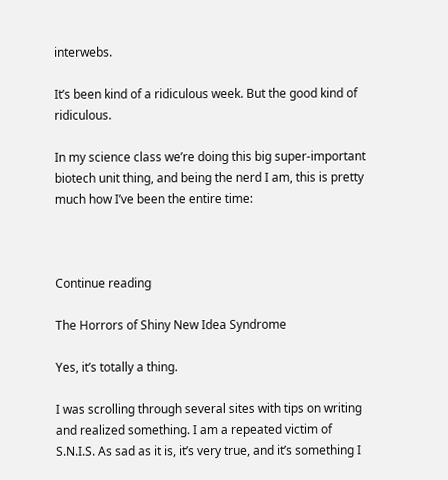interwebs.

It’s been kind of a ridiculous week. But the good kind of ridiculous.

In my science class we’re doing this big super-important biotech unit thing, and being the nerd I am, this is pretty much how I’ve been the entire time:



Continue reading

The Horrors of Shiny New Idea Syndrome

Yes, it’s totally a thing.

I was scrolling through several sites with tips on writing and realized something. I am a repeated victim of S.N.I.S. As sad as it is, it’s very true, and it’s something I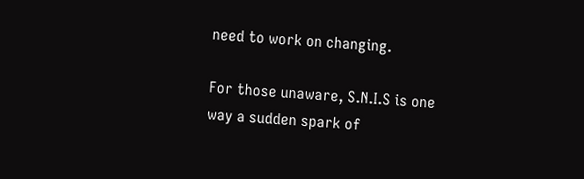need to work on changing.

For those unaware, S.N.I.S is one way a sudden spark of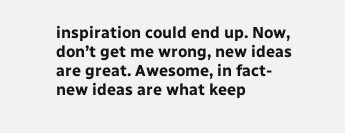inspiration could end up. Now, don’t get me wrong, new ideas are great. Awesome, in fact- new ideas are what keep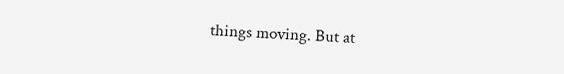things moving. But at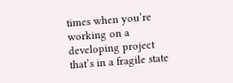times when you’re working on a developing project that’s in a fragile state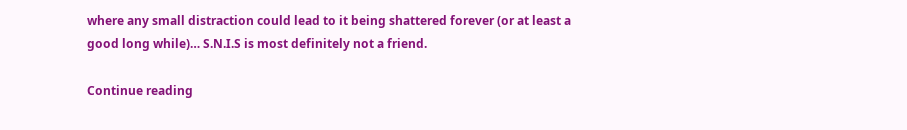where any small distraction could lead to it being shattered forever (or at least a good long while)… S.N.I.S is most definitely not a friend.

Continue reading